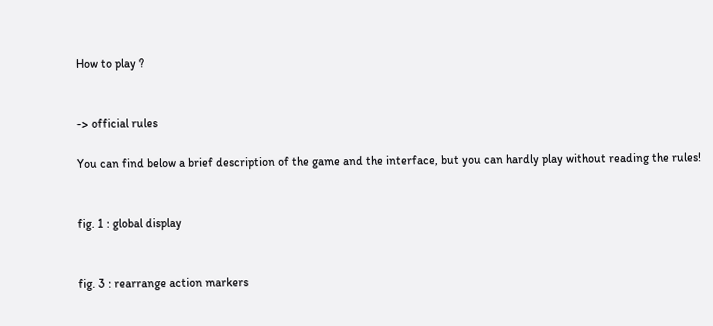How to play ?


-> official rules

You can find below a brief description of the game and the interface, but you can hardly play without reading the rules!


fig. 1 : global display


fig. 3 : rearrange action markers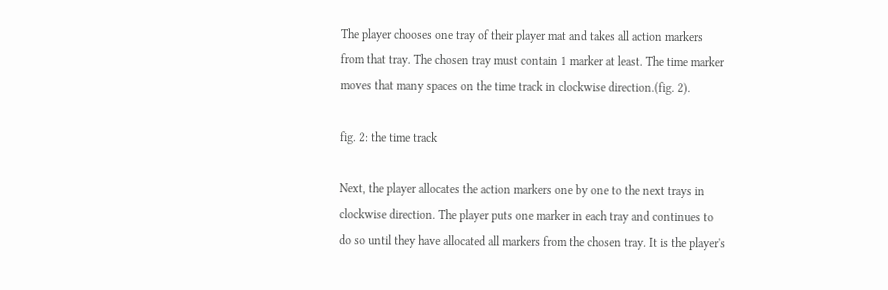The player chooses one tray of their player mat and takes all action markers from that tray. The chosen tray must contain 1 marker at least. The time marker moves that many spaces on the time track in clockwise direction.(fig. 2).

fig. 2: the time track

Next, the player allocates the action markers one by one to the next trays in clockwise direction. The player puts one marker in each tray and continues to do so until they have allocated all markers from the chosen tray. It is the player's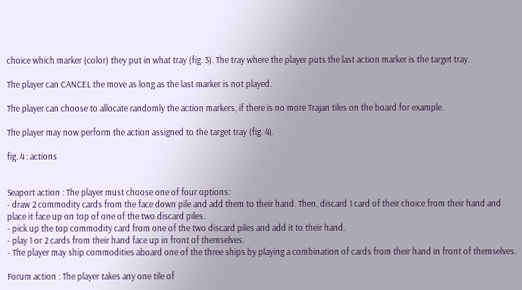choice which marker (color) they put in what tray (fig. 3). The tray where the player puts the last action marker is the target tray.

The player can CANCEL the move as long as the last marker is not played.

The player can choose to allocate randomly the action markers, if there is no more Trajan tiles on the board for example.

The player may now perform the action assigned to the target tray (fig. 4).

fig. 4 : actions


Seaport action : The player must choose one of four options:
- draw 2 commodity cards from the face down pile and add them to their hand. Then, discard 1 card of their choice from their hand and place it face up on top of one of the two discard piles.
- pick up the top commodity card from one of the two discard piles and add it to their hand.
- play 1 or 2 cards from their hand face up in front of themselves.
- The player may ship commodities aboard one of the three ships by playing a combination of cards from their hand in front of themselves.

Forum action : The player takes any one tile of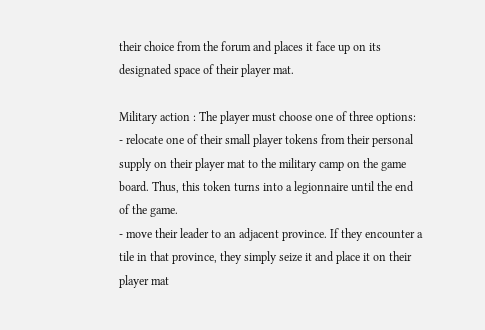their choice from the forum and places it face up on its designated space of their player mat.

Military action : The player must choose one of three options:
- relocate one of their small player tokens from their personal supply on their player mat to the military camp on the game board. Thus, this token turns into a legionnaire until the end of the game.
- move their leader to an adjacent province. If they encounter a tile in that province, they simply seize it and place it on their player mat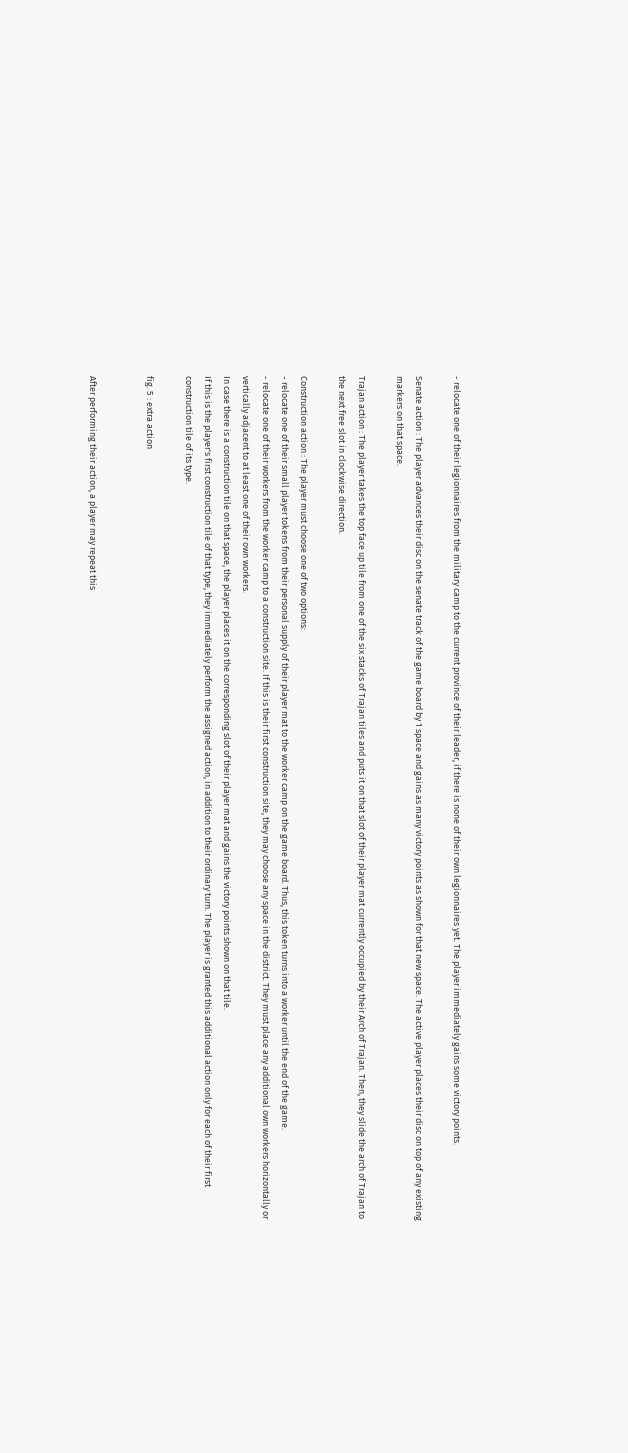- relocate one of their legionnaires from the military camp to the current province of their leader, if there is none of their own legionnaires yet. The player immediately gains some victory points.

Senate action : The player advances their disc on the senate track of the game board by 1 space and gains as many victory points as shown for that new space. The active player places their disc on top of any existing markers on that space.

Trajan action : The player takes the top face up tile from one of the six stacks of Trajan tiles and puts it on that slot of their player mat currently occupied by their Arch of Trajan. Then, they slide the arch of Trajan to the next free slot in clockwise direction.

Construction action : The player must choose one of two options:
- relocate one of their small player tokens from their personal supply of their player mat to the worker camp on the game board. Thus, this token turns into a worker until the end of the game.
- relocate one of their workers from the worker camp to a construction site. If this is their first construction site, they may choose any space in the district. They must place any additional own workers horizontally or vertically adjacent to at least one of their own workers.
In case there is a construction tile on that space, the player places it on the corresponding slot of their player mat and gains the victory points shown on that tile.
If this is the player's first construction tile of that type, they immediately perform the assigned action, in addition to their ordinary turn. The player is granted this additional action only for each of their first construction tile of its type.

fig. 5 : extra action


After performing their action, a player may repeat this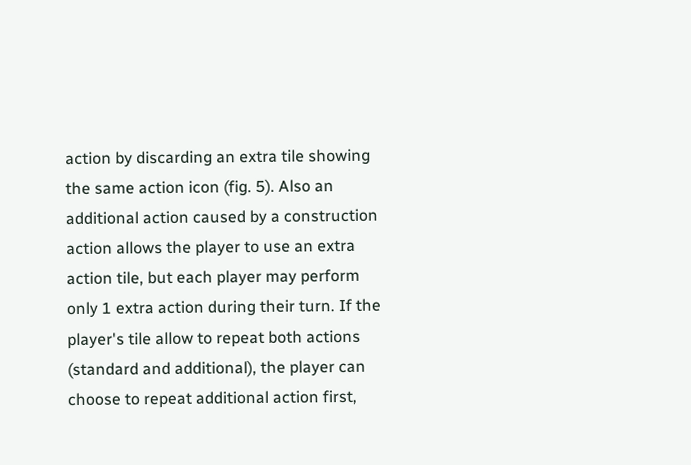action by discarding an extra tile showing the same action icon (fig. 5). Also an additional action caused by a construction action allows the player to use an extra action tile, but each player may perform only 1 extra action during their turn. If the player's tile allow to repeat both actions (standard and additional), the player can choose to repeat additional action first,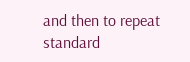and then to repeat standard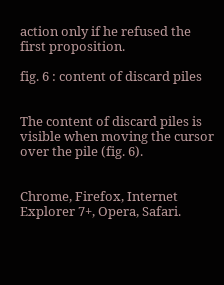action only if he refused the first proposition.

fig. 6 : content of discard piles


The content of discard piles is visible when moving the cursor over the pile (fig. 6).


Chrome, Firefox, Internet Explorer 7+, Opera, Safari.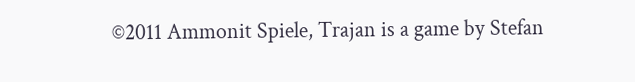©2011 Ammonit Spiele, Trajan is a game by Stefan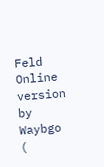Feld
Online version by Waybgo (